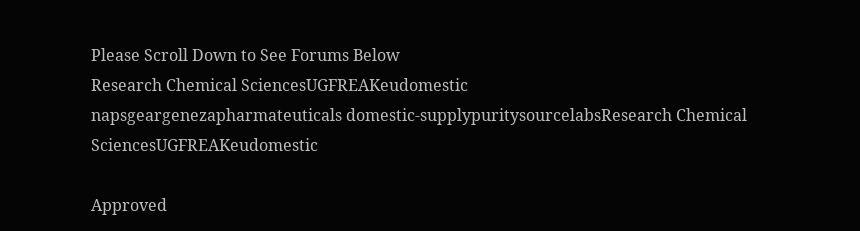Please Scroll Down to See Forums Below
Research Chemical SciencesUGFREAKeudomestic
napsgeargenezapharmateuticals domestic-supplypuritysourcelabsResearch Chemical SciencesUGFREAKeudomestic

Approved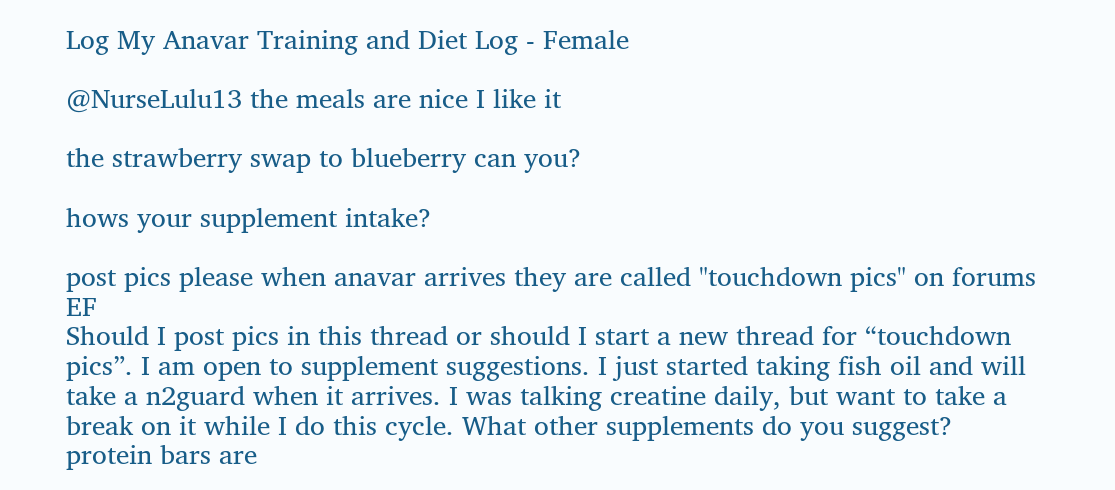Log My Anavar Training and Diet Log - Female

@NurseLulu13 the meals are nice I like it

the strawberry swap to blueberry can you?

hows your supplement intake?

post pics please when anavar arrives they are called "touchdown pics" on forums EF
Should I post pics in this thread or should I start a new thread for “touchdown pics”. I am open to supplement suggestions. I just started taking fish oil and will take a n2guard when it arrives. I was talking creatine daily, but want to take a break on it while I do this cycle. What other supplements do you suggest?
protein bars are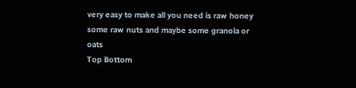very easy to make all you need is raw honey some raw nuts and maybe some granola or oats
Top Bottom